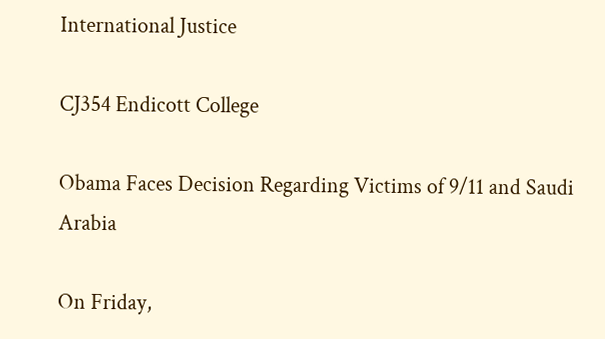International Justice

CJ354 Endicott College

Obama Faces Decision Regarding Victims of 9/11 and Saudi Arabia

On Friday,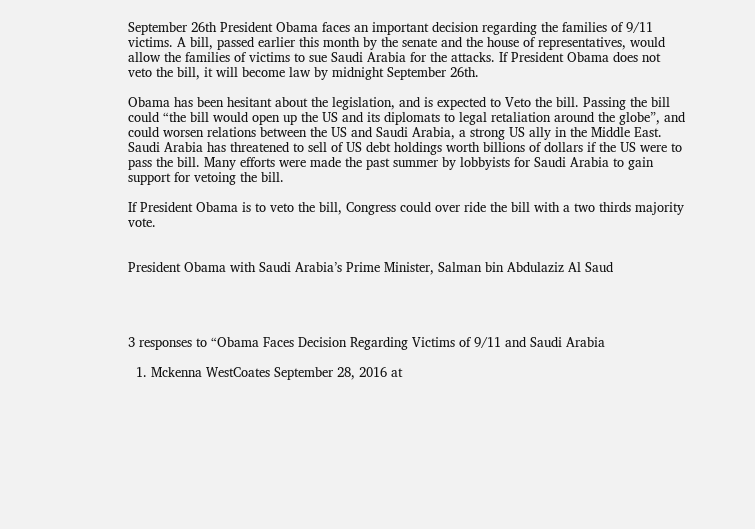September 26th President Obama faces an important decision regarding the families of 9/11 victims. A bill, passed earlier this month by the senate and the house of representatives, would allow the families of victims to sue Saudi Arabia for the attacks. If President Obama does not veto the bill, it will become law by midnight September 26th.

Obama has been hesitant about the legislation, and is expected to Veto the bill. Passing the bill could “the bill would open up the US and its diplomats to legal retaliation around the globe”, and could worsen relations between the US and Saudi Arabia, a strong US ally in the Middle East. Saudi Arabia has threatened to sell of US debt holdings worth billions of dollars if the US were to pass the bill. Many efforts were made the past summer by lobbyists for Saudi Arabia to gain support for vetoing the bill.

If President Obama is to veto the bill, Congress could over ride the bill with a two thirds majority vote.


President Obama with Saudi Arabia’s Prime Minister, Salman bin Abdulaziz Al Saud




3 responses to “Obama Faces Decision Regarding Victims of 9/11 and Saudi Arabia

  1. Mckenna WestCoates September 28, 2016 at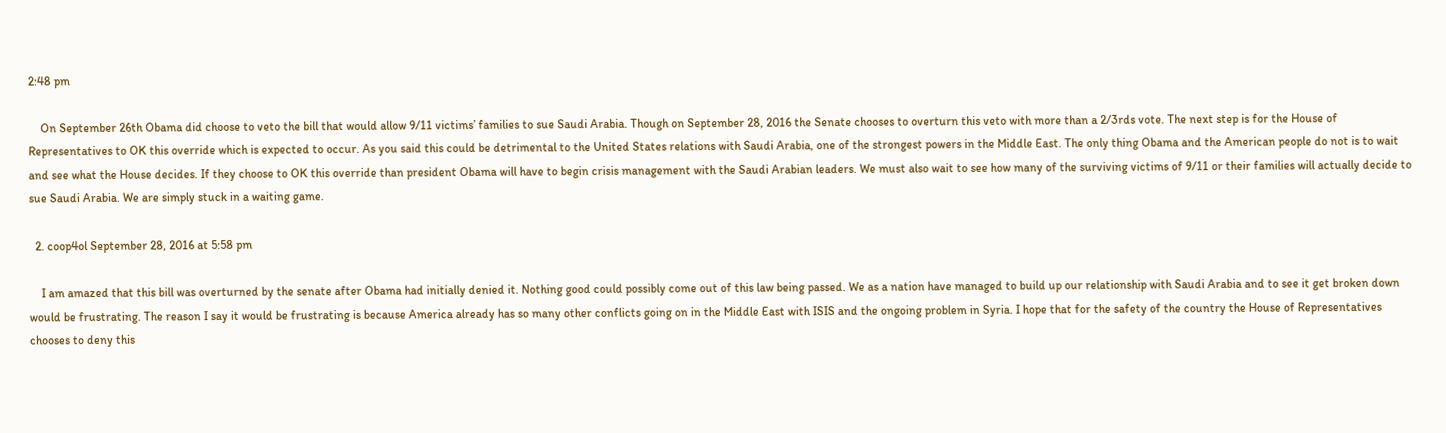2:48 pm

    On September 26th Obama did choose to veto the bill that would allow 9/11 victims’ families to sue Saudi Arabia. Though on September 28, 2016 the Senate chooses to overturn this veto with more than a 2/3rds vote. The next step is for the House of Representatives to OK this override which is expected to occur. As you said this could be detrimental to the United States relations with Saudi Arabia, one of the strongest powers in the Middle East. The only thing Obama and the American people do not is to wait and see what the House decides. If they choose to OK this override than president Obama will have to begin crisis management with the Saudi Arabian leaders. We must also wait to see how many of the surviving victims of 9/11 or their families will actually decide to sue Saudi Arabia. We are simply stuck in a waiting game.

  2. coop4ol September 28, 2016 at 5:58 pm

    I am amazed that this bill was overturned by the senate after Obama had initially denied it. Nothing good could possibly come out of this law being passed. We as a nation have managed to build up our relationship with Saudi Arabia and to see it get broken down would be frustrating. The reason I say it would be frustrating is because America already has so many other conflicts going on in the Middle East with ISIS and the ongoing problem in Syria. I hope that for the safety of the country the House of Representatives chooses to deny this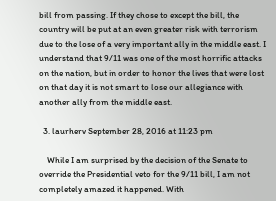bill from passing. If they chose to except the bill, the country will be put at an even greater risk with terrorism due to the lose of a very important ally in the middle east. I understand that 9/11 was one of the most horrific attacks on the nation, but in order to honor the lives that were lost on that day it is not smart to lose our allegiance with another ally from the middle east.

  3. laurherv September 28, 2016 at 11:23 pm

    While I am surprised by the decision of the Senate to override the Presidential veto for the 9/11 bill, I am not completely amazed it happened. With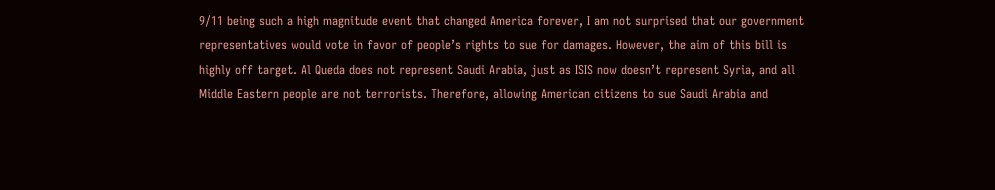9/11 being such a high magnitude event that changed America forever, I am not surprised that our government representatives would vote in favor of people’s rights to sue for damages. However, the aim of this bill is highly off target. Al Queda does not represent Saudi Arabia, just as ISIS now doesn’t represent Syria, and all Middle Eastern people are not terrorists. Therefore, allowing American citizens to sue Saudi Arabia and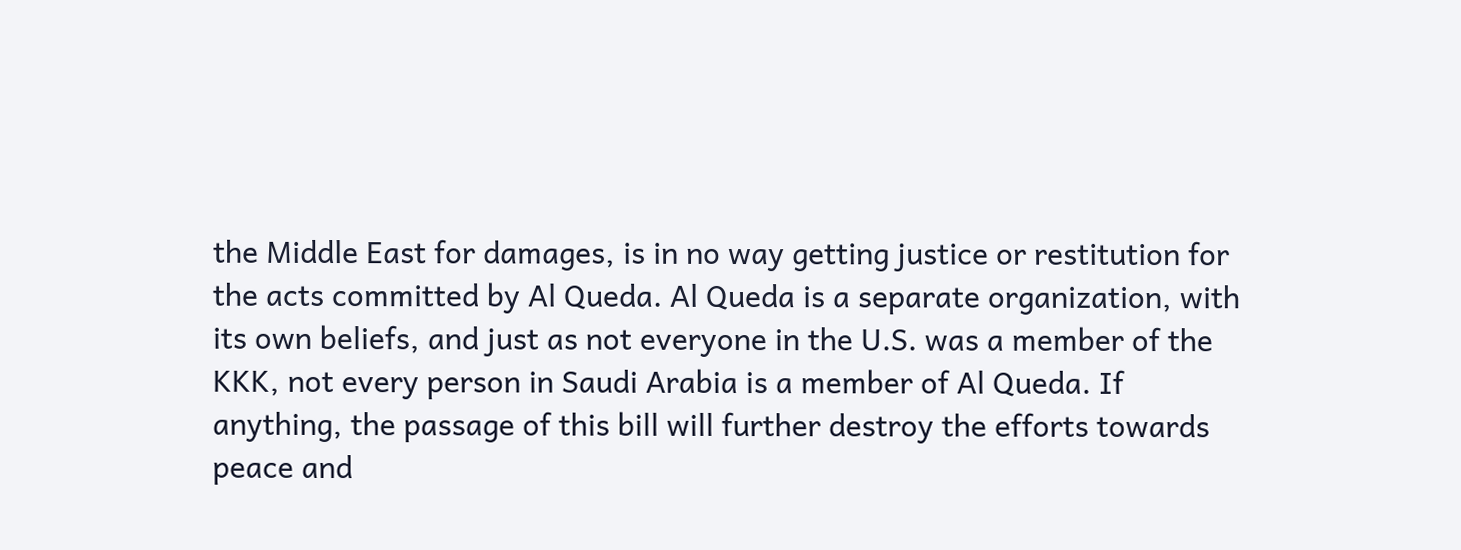the Middle East for damages, is in no way getting justice or restitution for the acts committed by Al Queda. Al Queda is a separate organization, with its own beliefs, and just as not everyone in the U.S. was a member of the KKK, not every person in Saudi Arabia is a member of Al Queda. If anything, the passage of this bill will further destroy the efforts towards peace and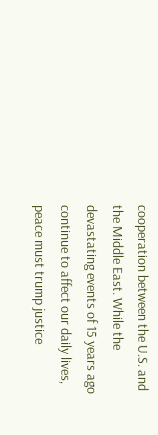cooperation between the U.S. and the Middle East. While the devastating events of 15 years ago continue to affect our daily lives, peace must trump justice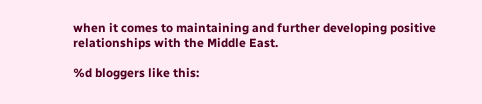when it comes to maintaining and further developing positive relationships with the Middle East.

%d bloggers like this: